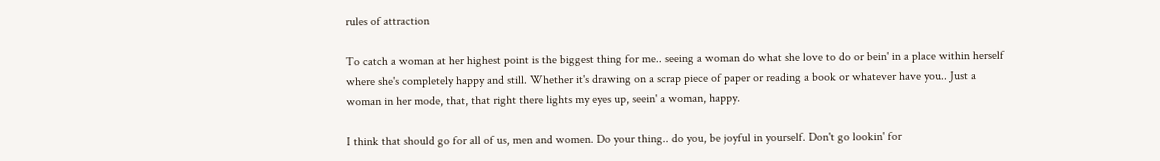rules of attraction

To catch a woman at her highest point is the biggest thing for me.. seeing a woman do what she love to do or bein' in a place within herself where she's completely happy and still. Whether it's drawing on a scrap piece of paper or reading a book or whatever have you.. Just a woman in her mode, that, that right there lights my eyes up, seein' a woman, happy.

I think that should go for all of us, men and women. Do your thing.. do you, be joyful in yourself. Don't go lookin' for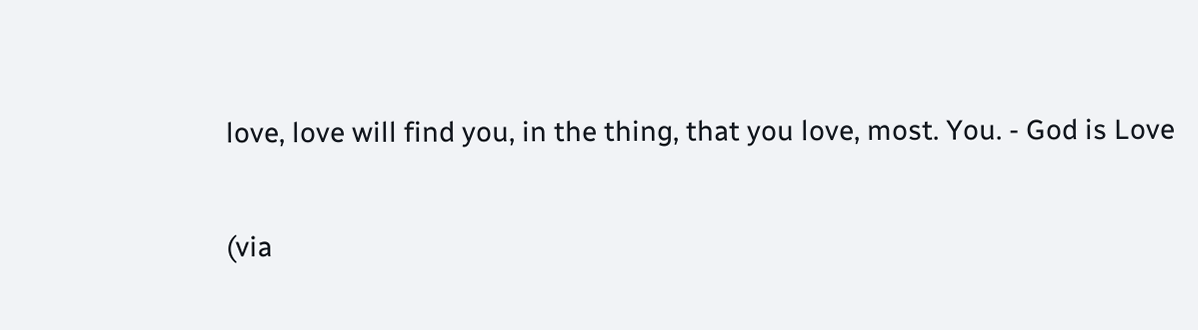love, love will find you, in the thing, that you love, most. You. - God is Love

(via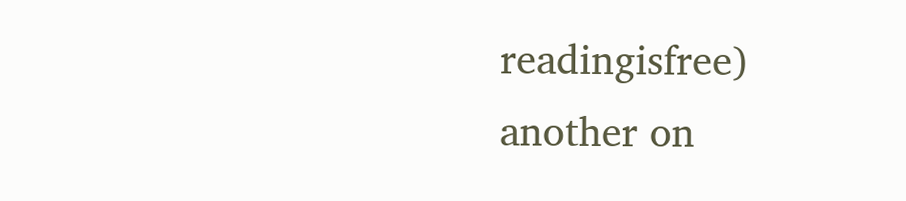readingisfree)
another on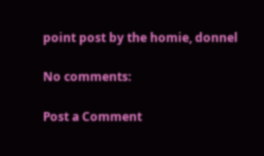point post by the homie, donnel

No comments:

Post a Comment